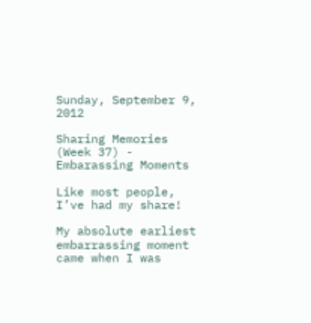Sunday, September 9, 2012

Sharing Memories (Week 37) - Embarassing Moments

Like most people, I’ve had my share!

My absolute earliest embarrassing moment came when I was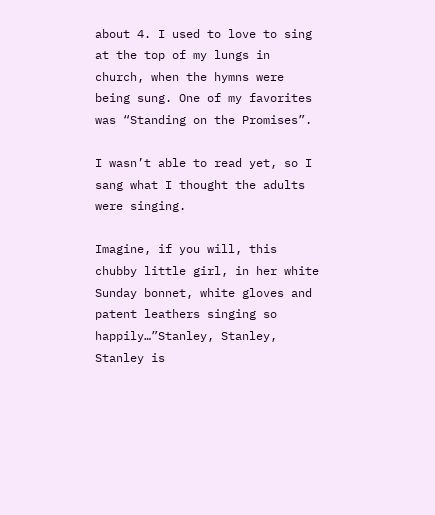about 4. I used to love to sing at the top of my lungs in church, when the hymns were being sung. One of my favorites was “Standing on the Promises”.

I wasn’t able to read yet, so I sang what I thought the adults were singing.

Imagine, if you will, this chubby little girl, in her white Sunday bonnet, white gloves and patent leathers singing so happily…”Stanley, Stanley, Stanley is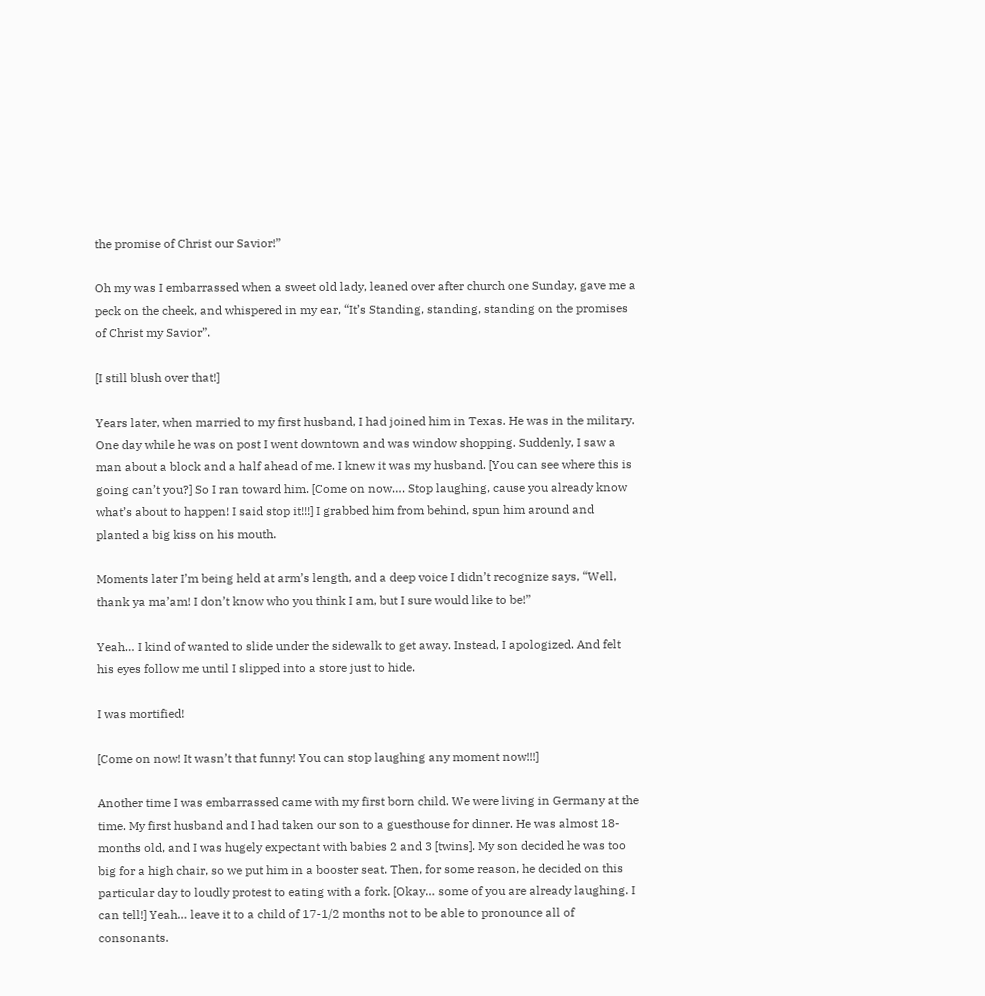the promise of Christ our Savior!”

Oh my was I embarrassed when a sweet old lady, leaned over after church one Sunday, gave me a peck on the cheek, and whispered in my ear, “It’s Standing, standing, standing on the promises of Christ my Savior”.

[I still blush over that!]

Years later, when married to my first husband, I had joined him in Texas. He was in the military. One day while he was on post I went downtown and was window shopping. Suddenly, I saw a man about a block and a half ahead of me. I knew it was my husband. [You can see where this is going can’t you?] So I ran toward him. [Come on now…. Stop laughing, cause you already know what’s about to happen! I said stop it!!!] I grabbed him from behind, spun him around and planted a big kiss on his mouth.

Moments later I’m being held at arm’s length, and a deep voice I didn’t recognize says, “Well, thank ya ma’am! I don’t know who you think I am, but I sure would like to be!”

Yeah… I kind of wanted to slide under the sidewalk to get away. Instead, I apologized. And felt his eyes follow me until I slipped into a store just to hide.

I was mortified!

[Come on now! It wasn’t that funny! You can stop laughing any moment now!!!]

Another time I was embarrassed came with my first born child. We were living in Germany at the time. My first husband and I had taken our son to a guesthouse for dinner. He was almost 18-months old, and I was hugely expectant with babies 2 and 3 [twins]. My son decided he was too big for a high chair, so we put him in a booster seat. Then, for some reason, he decided on this particular day to loudly protest to eating with a fork. [Okay… some of you are already laughing. I can tell!] Yeah… leave it to a child of 17-1/2 months not to be able to pronounce all of consonants.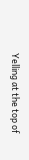Yelling at the top of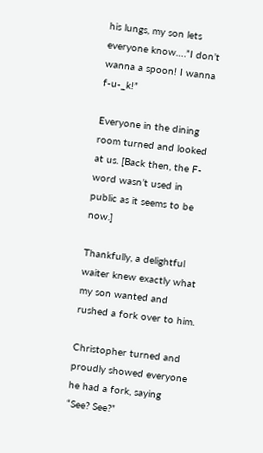his lungs, my son lets everyone know….”I don’t wanna a spoon! I wanna f-u-_k!”

Everyone in the dining room turned and looked at us. [Back then, the F-word wasn’t used in public as it seems to be now.]

Thankfully, a delightful waiter knew exactly what my son wanted and rushed a fork over to him.

Christopher turned and proudly showed everyone he had a fork, saying “See? See?”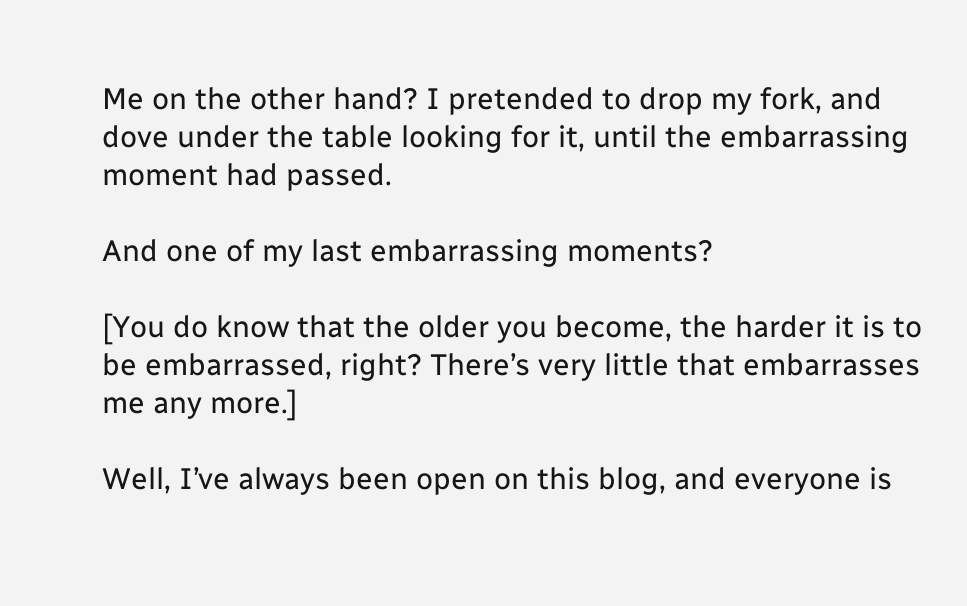Me on the other hand? I pretended to drop my fork, and dove under the table looking for it, until the embarrassing moment had passed.

And one of my last embarrassing moments?

[You do know that the older you become, the harder it is to be embarrassed, right? There’s very little that embarrasses me any more.]

Well, I’ve always been open on this blog, and everyone is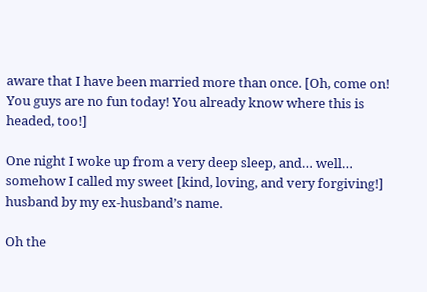aware that I have been married more than once. [Oh, come on! You guys are no fun today! You already know where this is headed, too!]

One night I woke up from a very deep sleep, and… well… somehow I called my sweet [kind, loving, and very forgiving!] husband by my ex-husband’s name.

Oh the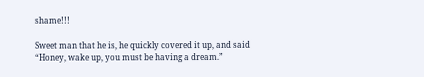shame!!!

Sweet man that he is, he quickly covered it up, and said “Honey, wake up, you must be having a dream.”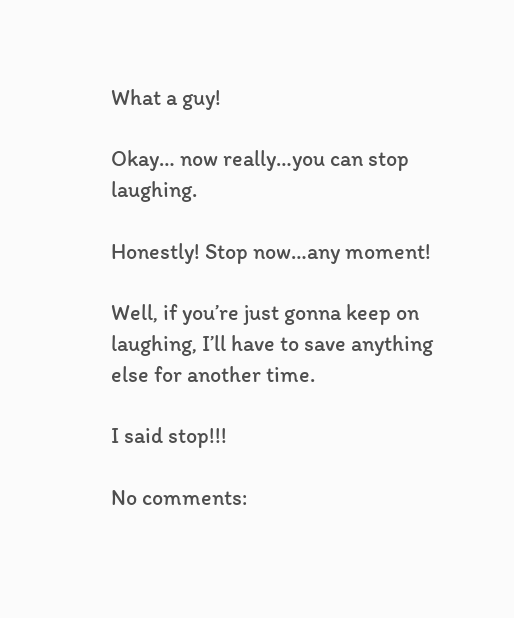What a guy!

Okay… now really…you can stop laughing.

Honestly! Stop now…any moment!

Well, if you’re just gonna keep on laughing, I’ll have to save anything else for another time.

I said stop!!!

No comments: